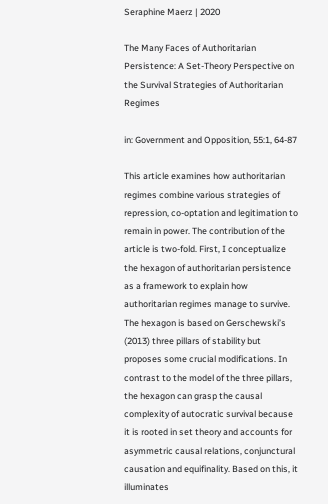Seraphine Maerz | 2020

The Many Faces of Authoritarian Persistence: A Set-Theory Perspective on the Survival Strategies of Authoritarian Regimes

in: Government and Opposition, 55:1, 64-87

This article examines how authoritarian regimes combine various strategies of repression, co-optation and legitimation to remain in power. The contribution of the article is two-fold. First, I conceptualize the hexagon of authoritarian persistence as a framework to explain how authoritarian regimes manage to survive. The hexagon is based on Gerschewski’s (2013) three pillars of stability but proposes some crucial modifications. In contrast to the model of the three pillars, the hexagon can grasp the causal complexity of autocratic survival because it is rooted in set theory and accounts for asymmetric causal relations, conjunctural causation and equifinality. Based on this, it illuminates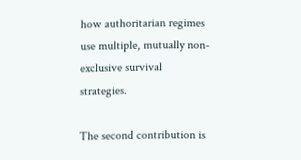how authoritarian regimes use multiple, mutually non-exclusive survival strategies.

The second contribution is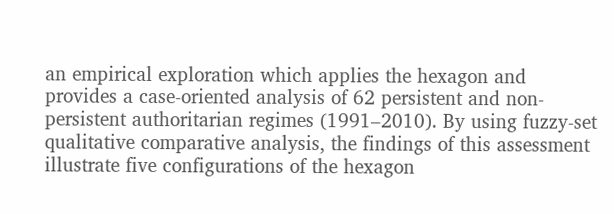an empirical exploration which applies the hexagon and provides a case-oriented analysis of 62 persistent and non-persistent authoritarian regimes (1991–2010). By using fuzzy-set qualitative comparative analysis, the findings of this assessment illustrate five configurations of the hexagon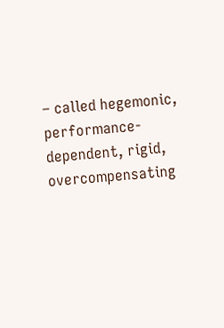– called hegemonic, performance-dependent, rigid, overcompensating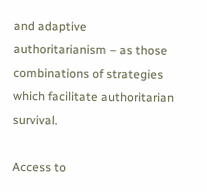and adaptive authoritarianism – as those combinations of strategies which facilitate authoritarian survival.

Access to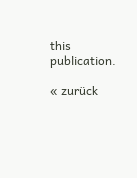this publication.

« zurück